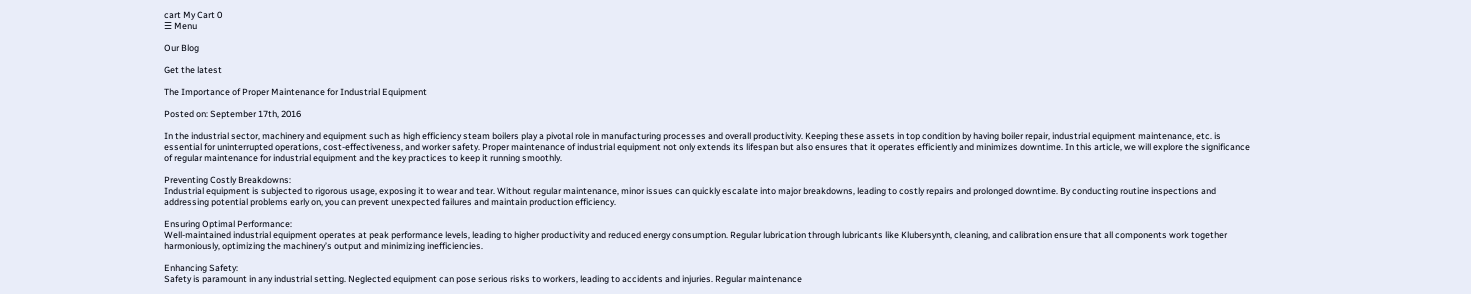cart My Cart 0
☰ Menu

Our Blog

Get the latest

The Importance of Proper Maintenance for Industrial Equipment

Posted on: September 17th, 2016

In the industrial sector, machinery and equipment such as high efficiency steam boilers play a pivotal role in manufacturing processes and overall productivity. Keeping these assets in top condition by having boiler repair, industrial equipment maintenance, etc. is essential for uninterrupted operations, cost-effectiveness, and worker safety. Proper maintenance of industrial equipment not only extends its lifespan but also ensures that it operates efficiently and minimizes downtime. In this article, we will explore the significance of regular maintenance for industrial equipment and the key practices to keep it running smoothly.

Preventing Costly Breakdowns:
Industrial equipment is subjected to rigorous usage, exposing it to wear and tear. Without regular maintenance, minor issues can quickly escalate into major breakdowns, leading to costly repairs and prolonged downtime. By conducting routine inspections and addressing potential problems early on, you can prevent unexpected failures and maintain production efficiency.

Ensuring Optimal Performance:
Well-maintained industrial equipment operates at peak performance levels, leading to higher productivity and reduced energy consumption. Regular lubrication through lubricants like Klubersynth, cleaning, and calibration ensure that all components work together harmoniously, optimizing the machinery’s output and minimizing inefficiencies.

Enhancing Safety:
Safety is paramount in any industrial setting. Neglected equipment can pose serious risks to workers, leading to accidents and injuries. Regular maintenance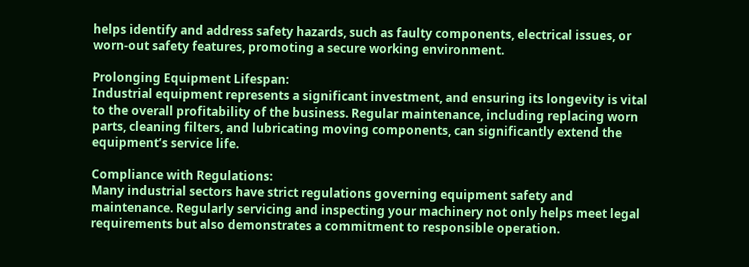helps identify and address safety hazards, such as faulty components, electrical issues, or worn-out safety features, promoting a secure working environment.

Prolonging Equipment Lifespan:
Industrial equipment represents a significant investment, and ensuring its longevity is vital to the overall profitability of the business. Regular maintenance, including replacing worn parts, cleaning filters, and lubricating moving components, can significantly extend the equipment’s service life.

Compliance with Regulations:
Many industrial sectors have strict regulations governing equipment safety and maintenance. Regularly servicing and inspecting your machinery not only helps meet legal requirements but also demonstrates a commitment to responsible operation.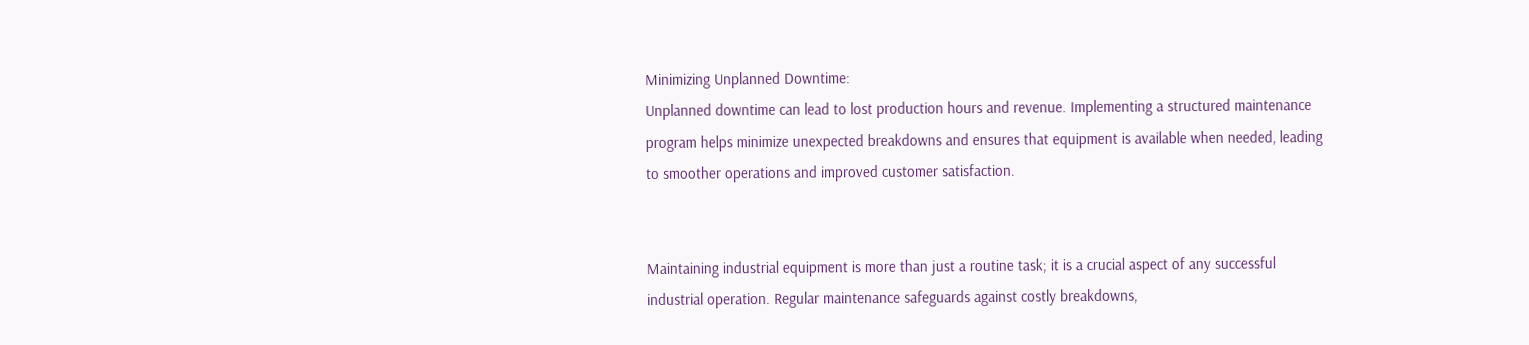Minimizing Unplanned Downtime:
Unplanned downtime can lead to lost production hours and revenue. Implementing a structured maintenance program helps minimize unexpected breakdowns and ensures that equipment is available when needed, leading to smoother operations and improved customer satisfaction.


Maintaining industrial equipment is more than just a routine task; it is a crucial aspect of any successful industrial operation. Regular maintenance safeguards against costly breakdowns,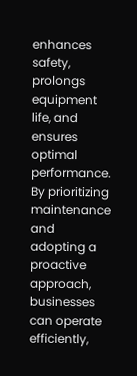enhances safety, prolongs equipment life, and ensures optimal performance. By prioritizing maintenance and adopting a proactive approach, businesses can operate efficiently,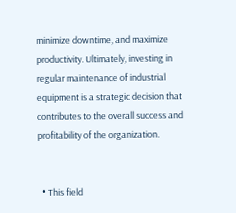minimize downtime, and maximize productivity. Ultimately, investing in regular maintenance of industrial equipment is a strategic decision that contributes to the overall success and profitability of the organization.


  • This field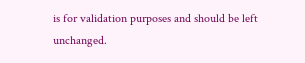is for validation purposes and should be left unchanged.